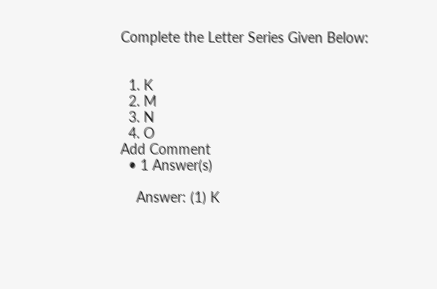Complete the Letter Series Given Below:


  1. K
  2. M
  3. N
  4. O
Add Comment
  • 1 Answer(s)

    Answer: (1) K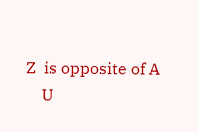Z  is opposite of A
    U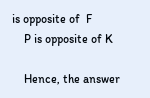is opposite of  F
    P is opposite of K

    Hence, the answer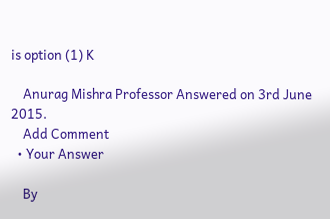is option (1) K

    Anurag Mishra Professor Answered on 3rd June 2015.
    Add Comment
  • Your Answer

    By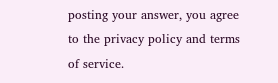posting your answer, you agree to the privacy policy and terms of service.